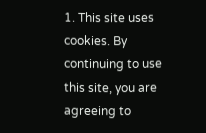1. This site uses cookies. By continuing to use this site, you are agreeing to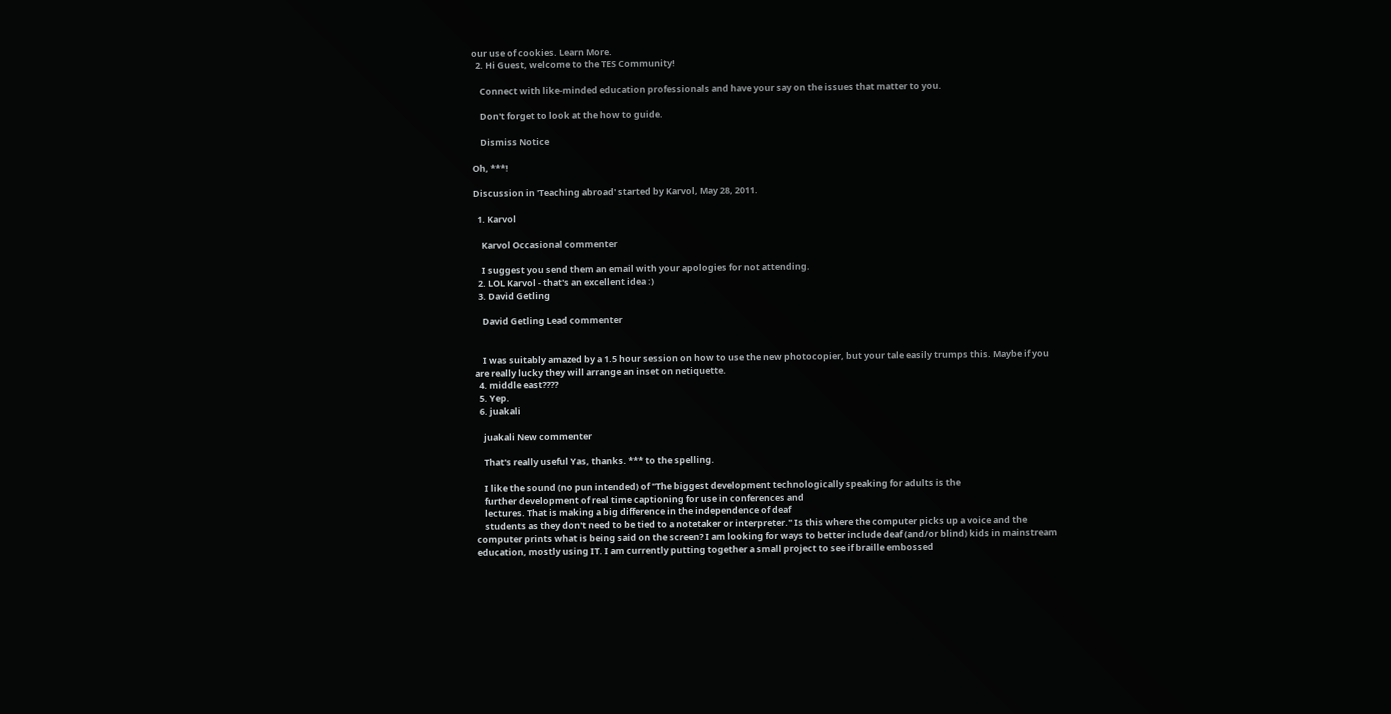our use of cookies. Learn More.
  2. Hi Guest, welcome to the TES Community!

    Connect with like-minded education professionals and have your say on the issues that matter to you.

    Don't forget to look at the how to guide.

    Dismiss Notice

Oh, ***!

Discussion in 'Teaching abroad' started by Karvol, May 28, 2011.

  1. Karvol

    Karvol Occasional commenter

    I suggest you send them an email with your apologies for not attending.
  2. LOL Karvol - that's an excellent idea :)
  3. David Getling

    David Getling Lead commenter


    I was suitably amazed by a 1.5 hour session on how to use the new photocopier, but your tale easily trumps this. Maybe if you are really lucky they will arrange an inset on netiquette.
  4. middle east????
  5. Yep.
  6. juakali

    juakali New commenter

    That's really useful Yas, thanks. *** to the spelling.

    I like the sound (no pun intended) of "The biggest development technologically speaking for adults is the
    further development of real time captioning for use in conferences and
    lectures. That is making a big difference in the independence of deaf
    students as they don't need to be tied to a notetaker or interpreter." Is this where the computer picks up a voice and the computer prints what is being said on the screen? I am looking for ways to better include deaf (and/or blind) kids in mainstream education, mostly using IT. I am currently putting together a small project to see if braille embossed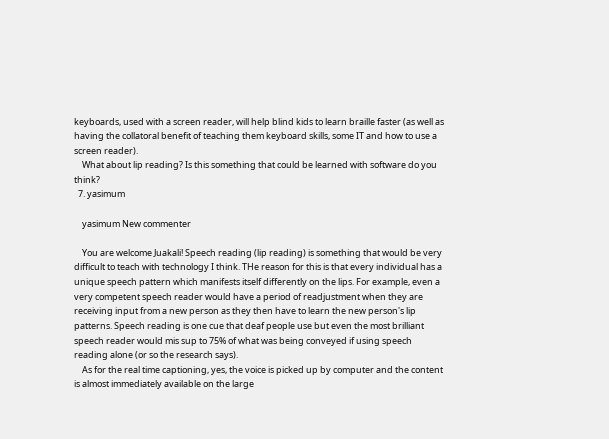keyboards, used with a screen reader, will help blind kids to learn braille faster (as well as having the collatoral benefit of teaching them keyboard skills, some IT and how to use a screen reader).
    What about lip reading? Is this something that could be learned with software do you think?
  7. yasimum

    yasimum New commenter

    You are welcome Juakali! Speech reading (lip reading) is something that would be very difficult to teach with technology I think. THe reason for this is that every individual has a unique speech pattern which manifests itself differently on the lips. For example, even a very competent speech reader would have a period of readjustment when they are receiving input from a new person as they then have to learn the new person's lip patterns. Speech reading is one cue that deaf people use but even the most brilliant speech reader would mis sup to 75% of what was being conveyed if using speech reading alone (or so the research says).
    As for the real time captioning, yes, the voice is picked up by computer and the content is almost immediately available on the large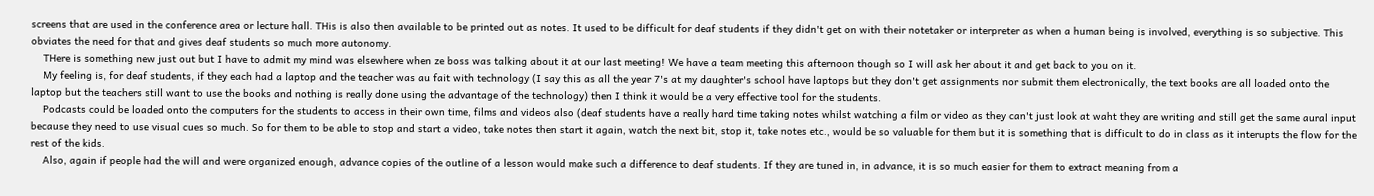screens that are used in the conference area or lecture hall. THis is also then available to be printed out as notes. It used to be difficult for deaf students if they didn't get on with their notetaker or interpreter as when a human being is involved, everything is so subjective. This obviates the need for that and gives deaf students so much more autonomy.
    THere is something new just out but I have to admit my mind was elsewhere when ze boss was talking about it at our last meeting! We have a team meeting this afternoon though so I will ask her about it and get back to you on it.
    My feeling is, for deaf students, if they each had a laptop and the teacher was au fait with technology (I say this as all the year 7's at my daughter's school have laptops but they don't get assignments nor submit them electronically, the text books are all loaded onto the laptop but the teachers still want to use the books and nothing is really done using the advantage of the technology) then I think it would be a very effective tool for the students.
    Podcasts could be loaded onto the computers for the students to access in their own time, films and videos also (deaf students have a really hard time taking notes whilst watching a film or video as they can't just look at waht they are writing and still get the same aural input because they need to use visual cues so much. So for them to be able to stop and start a video, take notes then start it again, watch the next bit, stop it, take notes etc., would be so valuable for them but it is something that is difficult to do in class as it interupts the flow for the rest of the kids.
    Also, again if people had the will and were organized enough, advance copies of the outline of a lesson would make such a difference to deaf students. If they are tuned in, in advance, it is so much easier for them to extract meaning from a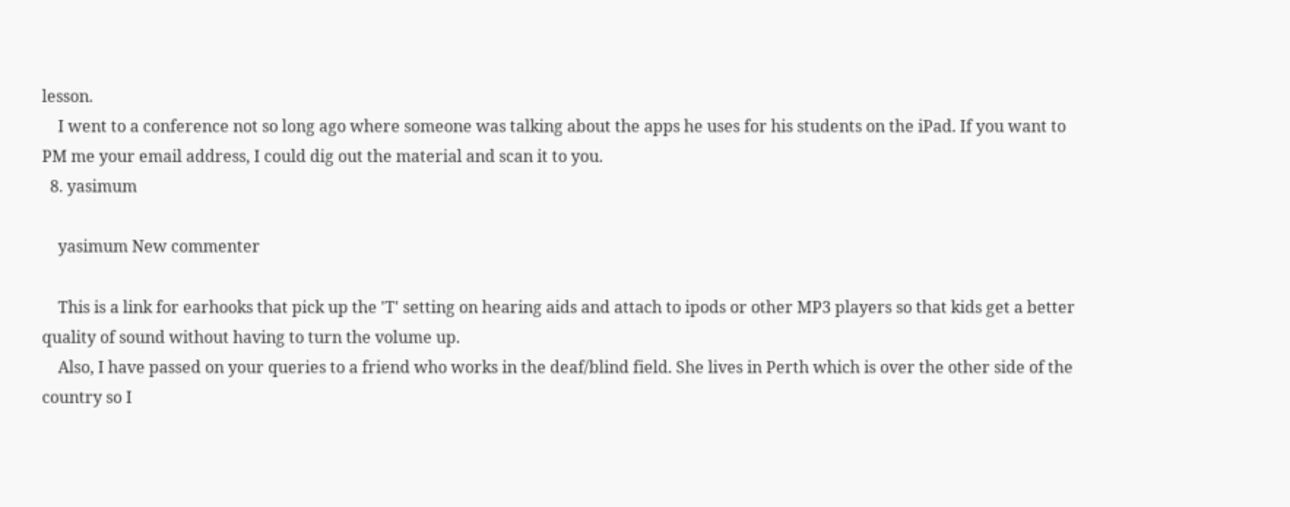lesson.
    I went to a conference not so long ago where someone was talking about the apps he uses for his students on the iPad. If you want to PM me your email address, I could dig out the material and scan it to you.
  8. yasimum

    yasimum New commenter

    This is a link for earhooks that pick up the 'T' setting on hearing aids and attach to ipods or other MP3 players so that kids get a better quality of sound without having to turn the volume up.
    Also, I have passed on your queries to a friend who works in the deaf/blind field. She lives in Perth which is over the other side of the country so I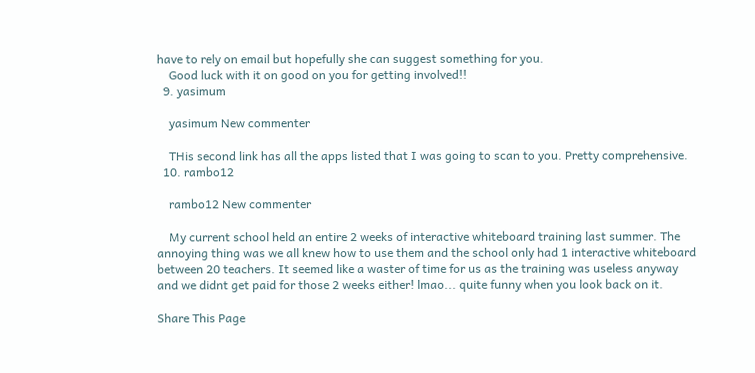have to rely on email but hopefully she can suggest something for you.
    Good luck with it on good on you for getting involved!!
  9. yasimum

    yasimum New commenter

    THis second link has all the apps listed that I was going to scan to you. Pretty comprehensive.
  10. rambo12

    rambo12 New commenter

    My current school held an entire 2 weeks of interactive whiteboard training last summer. The annoying thing was we all knew how to use them and the school only had 1 interactive whiteboard between 20 teachers. It seemed like a waster of time for us as the training was useless anyway and we didnt get paid for those 2 weeks either! lmao... quite funny when you look back on it.

Share This Page